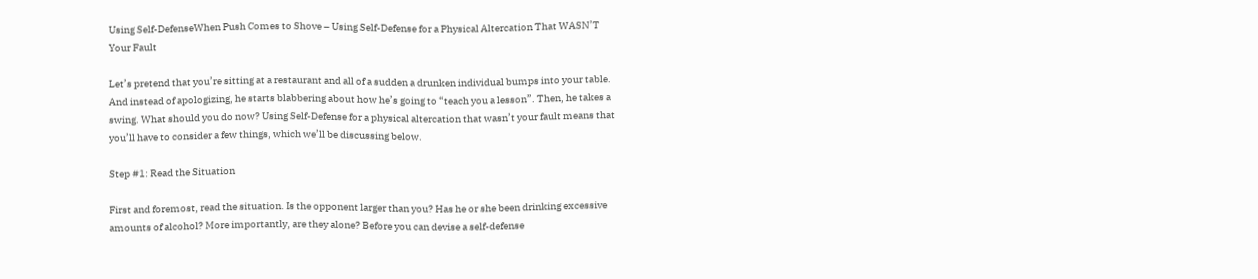Using Self-DefenseWhen Push Comes to Shove – Using Self-Defense for a Physical Altercation That WASN’T Your Fault

Let’s pretend that you’re sitting at a restaurant and all of a sudden a drunken individual bumps into your table. And instead of apologizing, he starts blabbering about how he’s going to “teach you a lesson”. Then, he takes a swing. What should you do now? Using Self-Defense for a physical altercation that wasn’t your fault means that you’ll have to consider a few things, which we’ll be discussing below.

Step #1: Read the Situation

First and foremost, read the situation. Is the opponent larger than you? Has he or she been drinking excessive amounts of alcohol? More importantly, are they alone? Before you can devise a self-defense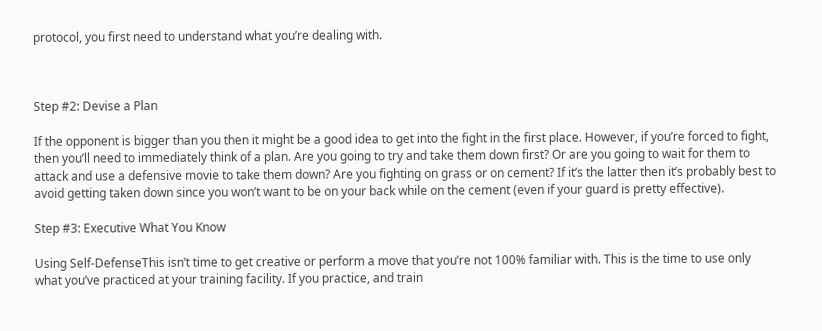protocol, you first need to understand what you’re dealing with.



Step #2: Devise a Plan

If the opponent is bigger than you then it might be a good idea to get into the fight in the first place. However, if you’re forced to fight, then you’ll need to immediately think of a plan. Are you going to try and take them down first? Or are you going to wait for them to attack and use a defensive movie to take them down? Are you fighting on grass or on cement? If it’s the latter then it’s probably best to avoid getting taken down since you won’t want to be on your back while on the cement (even if your guard is pretty effective).

Step #3: Executive What You Know

Using Self-DefenseThis isn’t time to get creative or perform a move that you’re not 100% familiar with. This is the time to use only what you’ve practiced at your training facility. If you practice, and train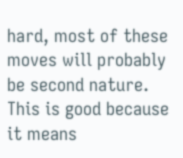hard, most of these moves will probably be second nature. This is good because it means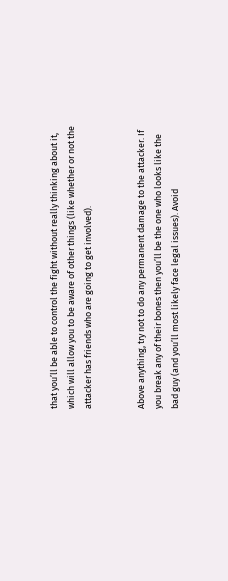that you’ll be able to control the fight without really thinking about it, which will allow you to be aware of other things (like whether or not the attacker has friends who are going to get involved).


Above anything, try not to do any permanent damage to the attacker. If you break any of their bones then you’ll be the one who looks like the bad guy (and you’ll most likely face legal issues). Avoid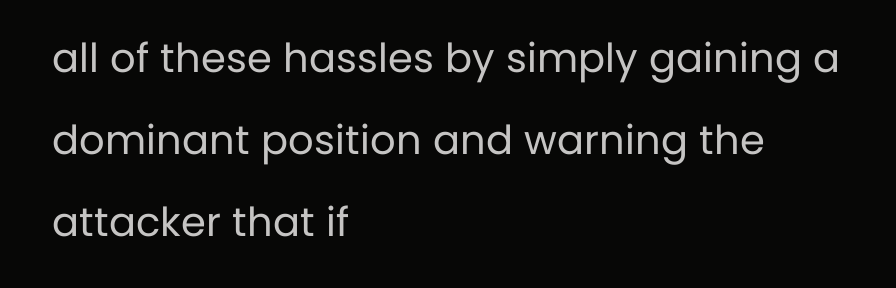all of these hassles by simply gaining a dominant position and warning the attacker that if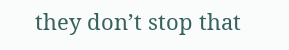they don’t stop that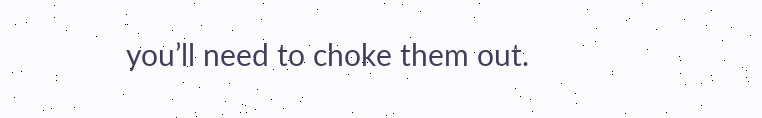you’ll need to choke them out.